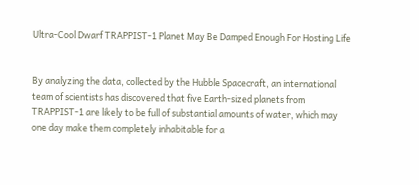Ultra-Cool Dwarf TRAPPIST-1 Planet May Be Damped Enough For Hosting Life


By analyzing the data, collected by the Hubble Spacecraft, an international team of scientists has discovered that five Earth-sized planets from TRAPPIST-1 are likely to be full of substantial amounts of water, which may one day make them completely inhabitable for a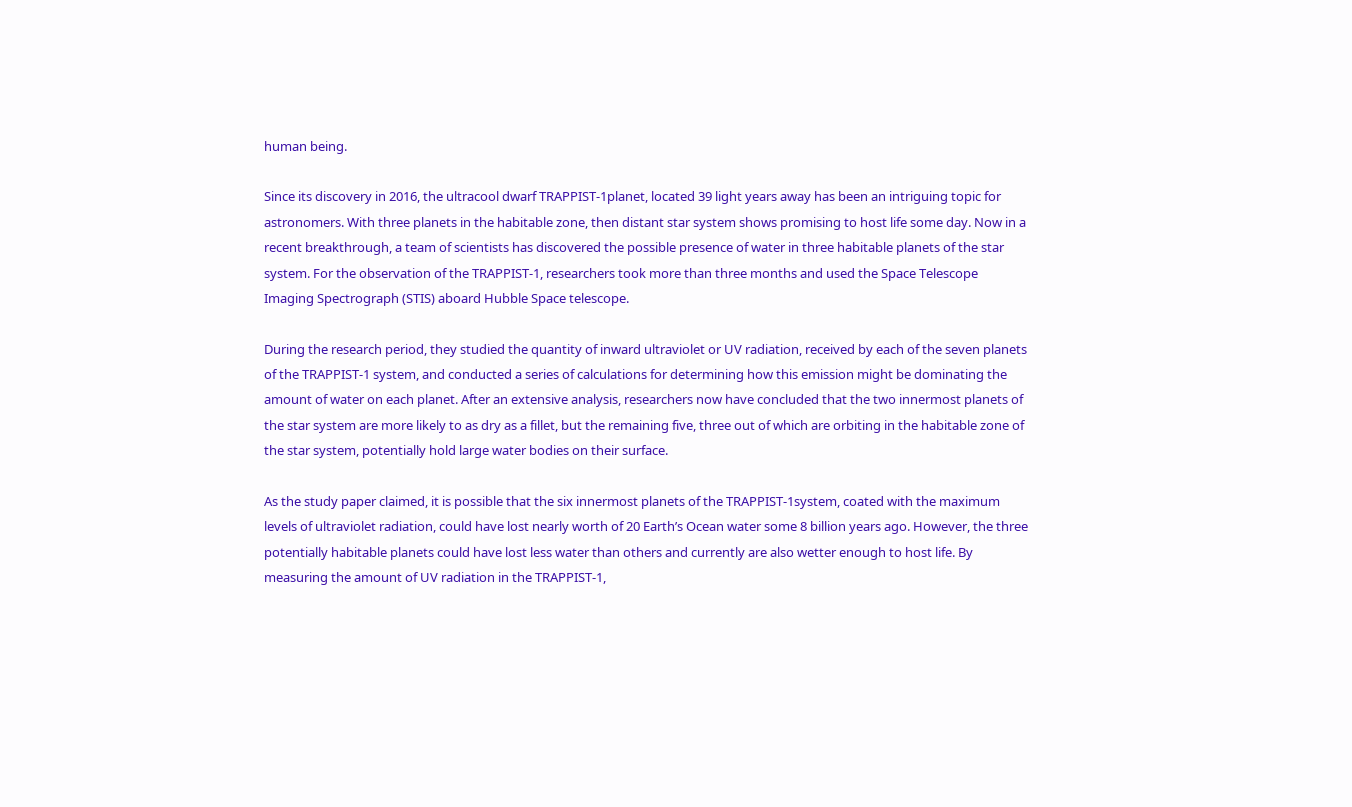human being.

Since its discovery in 2016, the ultracool dwarf TRAPPIST-1planet, located 39 light years away has been an intriguing topic for astronomers. With three planets in the habitable zone, then distant star system shows promising to host life some day. Now in a recent breakthrough, a team of scientists has discovered the possible presence of water in three habitable planets of the star system. For the observation of the TRAPPIST-1, researchers took more than three months and used the Space Telescope Imaging Spectrograph (STIS) aboard Hubble Space telescope.

During the research period, they studied the quantity of inward ultraviolet or UV radiation, received by each of the seven planets of the TRAPPIST-1 system, and conducted a series of calculations for determining how this emission might be dominating the amount of water on each planet. After an extensive analysis, researchers now have concluded that the two innermost planets of the star system are more likely to as dry as a fillet, but the remaining five, three out of which are orbiting in the habitable zone of the star system, potentially hold large water bodies on their surface.

As the study paper claimed, it is possible that the six innermost planets of the TRAPPIST-1system, coated with the maximum levels of ultraviolet radiation, could have lost nearly worth of 20 Earth’s Ocean water some 8 billion years ago. However, the three potentially habitable planets could have lost less water than others and currently are also wetter enough to host life. By measuring the amount of UV radiation in the TRAPPIST-1,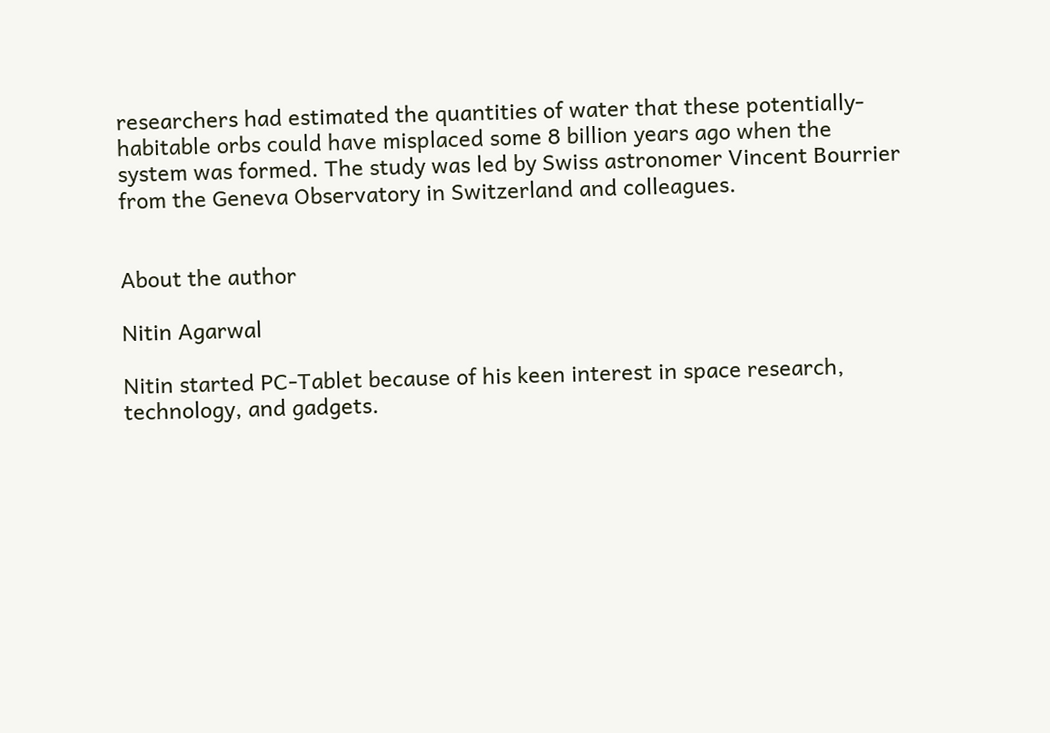researchers had estimated the quantities of water that these potentially-habitable orbs could have misplaced some 8 billion years ago when the system was formed. The study was led by Swiss astronomer Vincent Bourrier from the Geneva Observatory in Switzerland and colleagues.


About the author

Nitin Agarwal

Nitin started PC-Tablet because of his keen interest in space research, technology, and gadgets.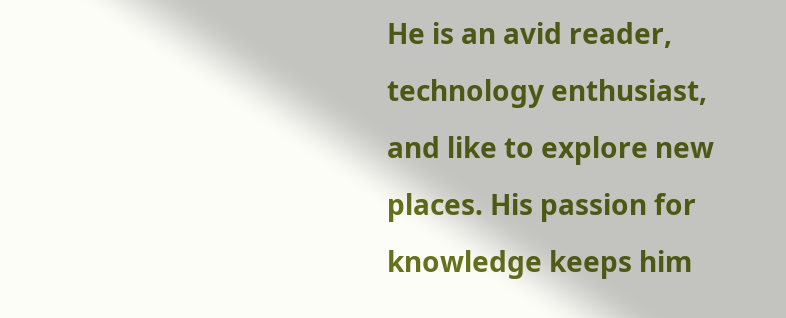He is an avid reader, technology enthusiast, and like to explore new places. His passion for knowledge keeps him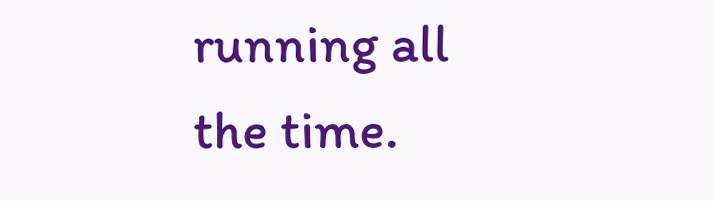running all the time.